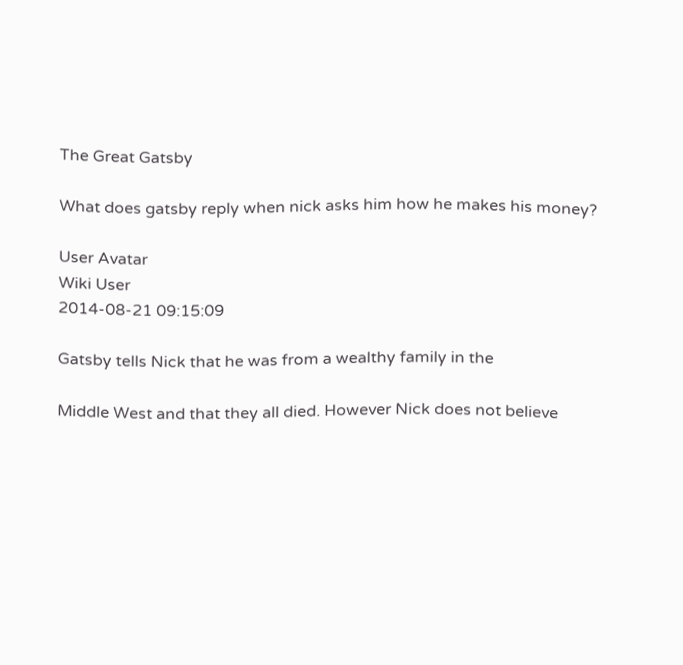The Great Gatsby

What does gatsby reply when nick asks him how he makes his money?

User Avatar
Wiki User
2014-08-21 09:15:09

Gatsby tells Nick that he was from a wealthy family in the

Middle West and that they all died. However Nick does not believe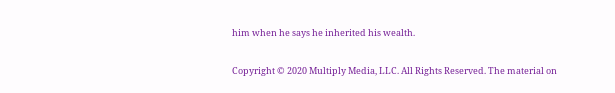him when he says he inherited his wealth.

Copyright © 2020 Multiply Media, LLC. All Rights Reserved. The material on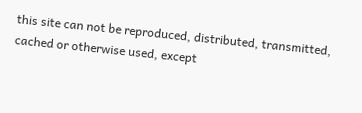this site can not be reproduced, distributed, transmitted, cached or otherwise used, except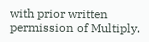with prior written permission of Multiply.